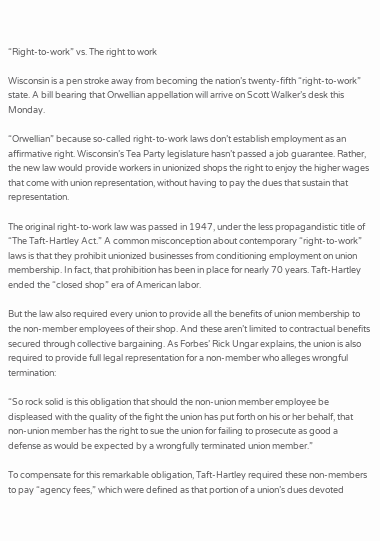“Right-to-work” vs. The right to work

Wisconsin is a pen stroke away from becoming the nation’s twenty-fifth “right-to-work” state. A bill bearing that Orwellian appellation will arrive on Scott Walker’s desk this Monday.

“Orwellian” because so-called right-to-work laws don’t establish employment as an affirmative right. Wisconsin’s Tea Party legislature hasn’t passed a job guarantee. Rather, the new law would provide workers in unionized shops the right to enjoy the higher wages that come with union representation, without having to pay the dues that sustain that representation.

The original right-to-work law was passed in 1947, under the less propagandistic title of “The Taft-Hartley Act.” A common misconception about contemporary “right-to-work” laws is that they prohibit unionized businesses from conditioning employment on union membership. In fact, that prohibition has been in place for nearly 70 years. Taft-Hartley ended the “closed shop” era of American labor.

But the law also required every union to provide all the benefits of union membership to the non-member employees of their shop. And these aren’t limited to contractual benefits secured through collective bargaining. As Forbes’ Rick Ungar explains, the union is also required to provide full legal representation for a non-member who alleges wrongful termination:

“So rock solid is this obligation that should the non-union member employee be displeased with the quality of the fight the union has put forth on his or her behalf, that non-union member has the right to sue the union for failing to prosecute as good a defense as would be expected by a wrongfully terminated union member.”

To compensate for this remarkable obligation, Taft-Hartley required these non-members to pay “agency fees,” which were defined as that portion of a union’s dues devoted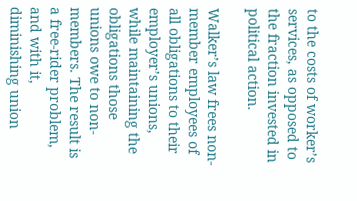to the costs of worker’s services, as opposed to the fraction invested in political action.

Walker’s law frees non-member employees of all obligations to their employer’s unions, while maintaining the obligations those unions owe to non-members. The result is a free-rider problem, and with it, diminishing union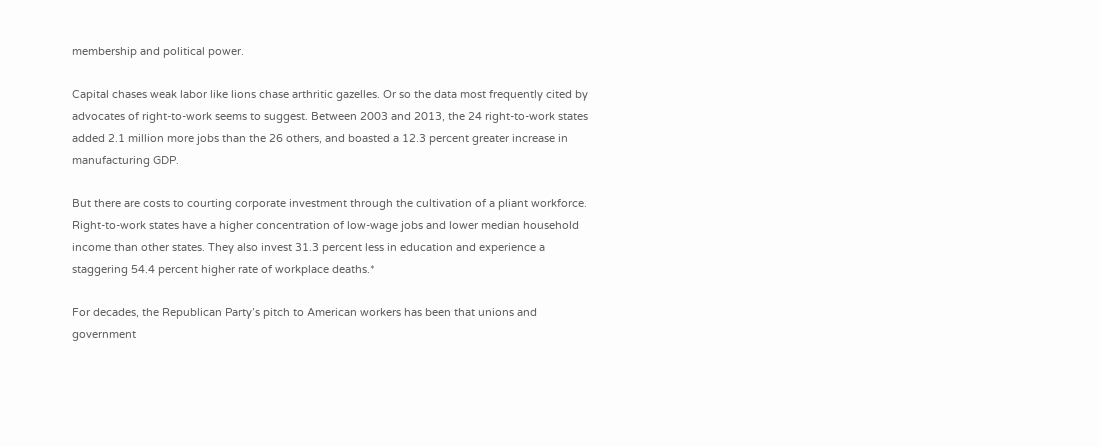membership and political power.

Capital chases weak labor like lions chase arthritic gazelles. Or so the data most frequently cited by advocates of right-to-work seems to suggest. Between 2003 and 2013, the 24 right-to-work states added 2.1 million more jobs than the 26 others, and boasted a 12.3 percent greater increase in manufacturing GDP.

But there are costs to courting corporate investment through the cultivation of a pliant workforce. Right-to-work states have a higher concentration of low-wage jobs and lower median household income than other states. They also invest 31.3 percent less in education and experience a staggering 54.4 percent higher rate of workplace deaths.*

For decades, the Republican Party’s pitch to American workers has been that unions and government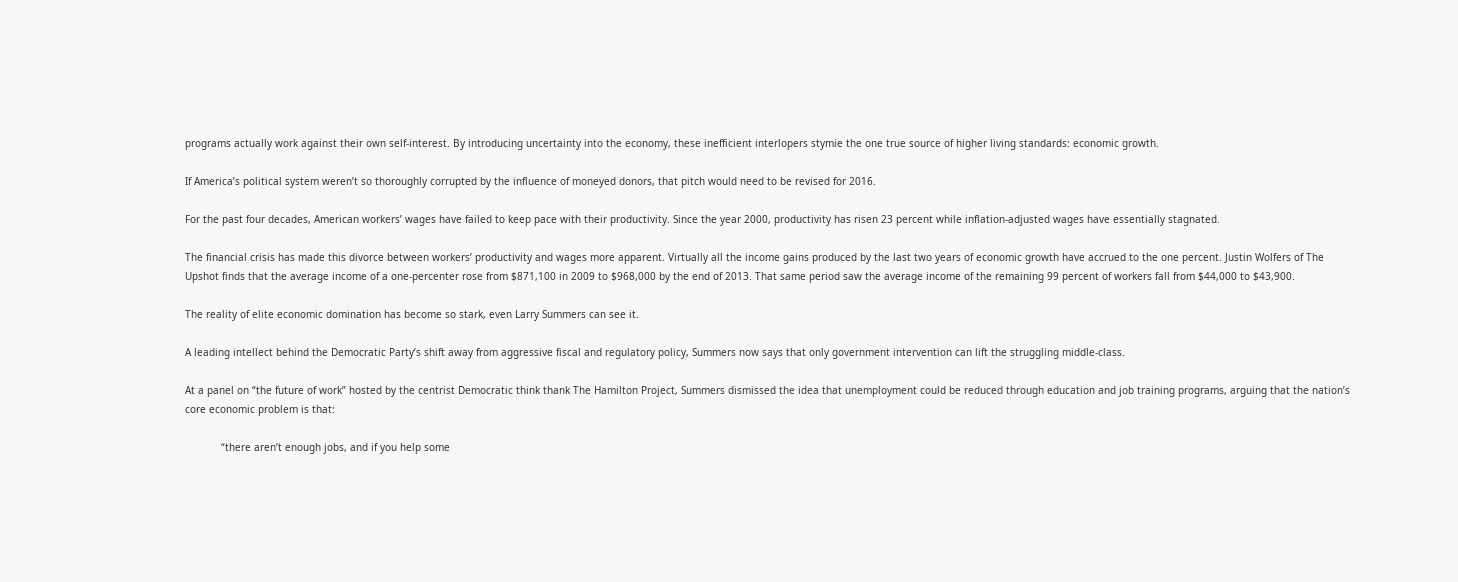programs actually work against their own self-interest. By introducing uncertainty into the economy, these inefficient interlopers stymie the one true source of higher living standards: economic growth.

If America’s political system weren’t so thoroughly corrupted by the influence of moneyed donors, that pitch would need to be revised for 2016.

For the past four decades, American workers’ wages have failed to keep pace with their productivity. Since the year 2000, productivity has risen 23 percent while inflation-adjusted wages have essentially stagnated.

The financial crisis has made this divorce between workers’ productivity and wages more apparent. Virtually all the income gains produced by the last two years of economic growth have accrued to the one percent. Justin Wolfers of The Upshot finds that the average income of a one-percenter rose from $871,100 in 2009 to $968,000 by the end of 2013. That same period saw the average income of the remaining 99 percent of workers fall from $44,000 to $43,900.

The reality of elite economic domination has become so stark, even Larry Summers can see it.

A leading intellect behind the Democratic Party’s shift away from aggressive fiscal and regulatory policy, Summers now says that only government intervention can lift the struggling middle-class.

At a panel on “the future of work” hosted by the centrist Democratic think thank The Hamilton Project, Summers dismissed the idea that unemployment could be reduced through education and job training programs, arguing that the nation’s core economic problem is that:

            “there aren’t enough jobs, and if you help some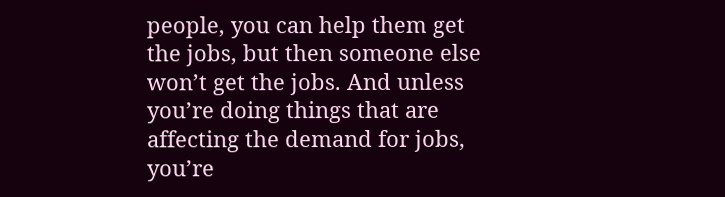people, you can help them get the jobs, but then someone else won’t get the jobs. And unless you’re doing things that are affecting the demand for jobs, you’re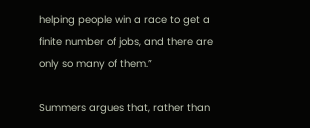helping people win a race to get a finite number of jobs, and there are only so many of them.”

Summers argues that, rather than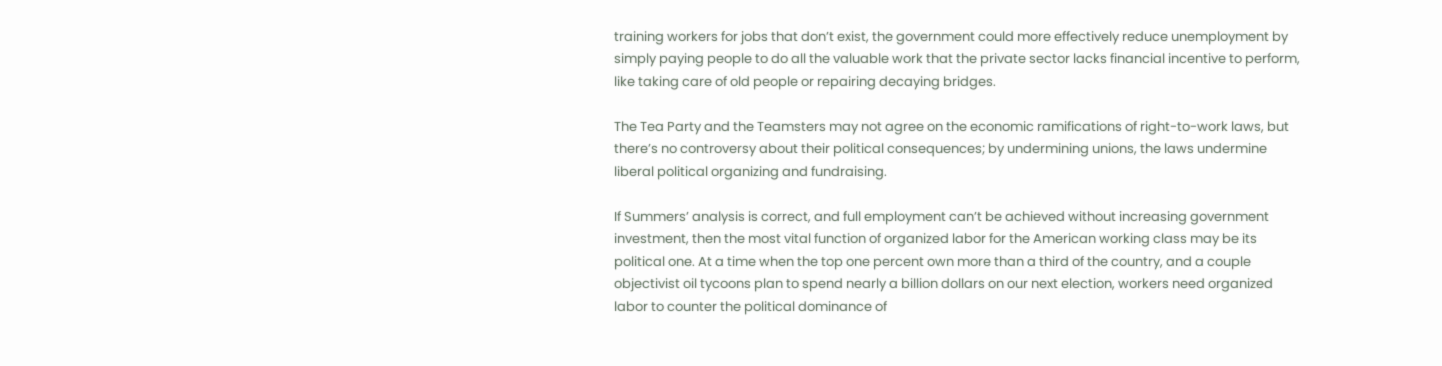training workers for jobs that don’t exist, the government could more effectively reduce unemployment by simply paying people to do all the valuable work that the private sector lacks financial incentive to perform, like taking care of old people or repairing decaying bridges.

The Tea Party and the Teamsters may not agree on the economic ramifications of right-to-work laws, but there’s no controversy about their political consequences; by undermining unions, the laws undermine liberal political organizing and fundraising.

If Summers’ analysis is correct, and full employment can’t be achieved without increasing government investment, then the most vital function of organized labor for the American working class may be its political one. At a time when the top one percent own more than a third of the country, and a couple objectivist oil tycoons plan to spend nearly a billion dollars on our next election, workers need organized labor to counter the political dominance of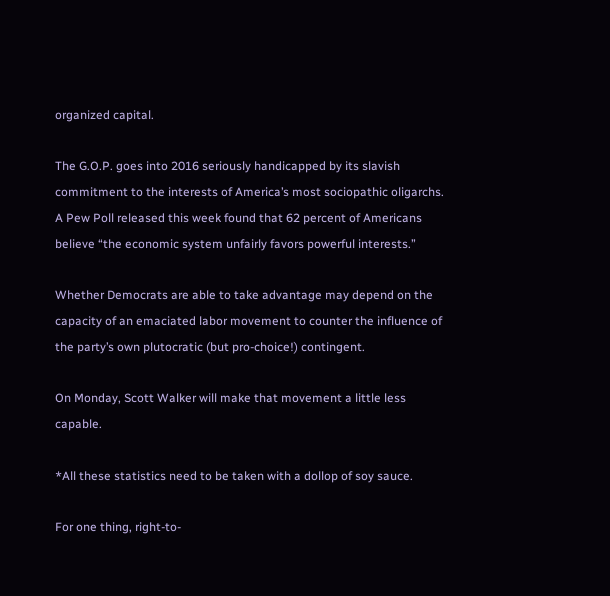organized capital.

The G.O.P. goes into 2016 seriously handicapped by its slavish commitment to the interests of America’s most sociopathic oligarchs. A Pew Poll released this week found that 62 percent of Americans believe “the economic system unfairly favors powerful interests.”

Whether Democrats are able to take advantage may depend on the capacity of an emaciated labor movement to counter the influence of the party’s own plutocratic (but pro-choice!) contingent.

On Monday, Scott Walker will make that movement a little less capable.

*All these statistics need to be taken with a dollop of soy sauce.

For one thing, right-to-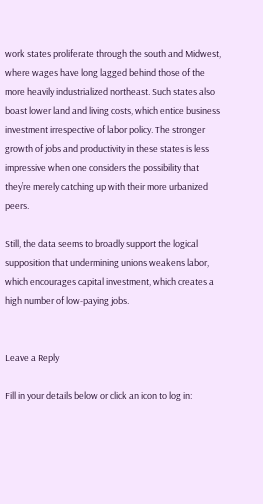work states proliferate through the south and Midwest, where wages have long lagged behind those of the more heavily industrialized northeast. Such states also boast lower land and living costs, which entice business investment irrespective of labor policy. The stronger growth of jobs and productivity in these states is less impressive when one considers the possibility that they’re merely catching up with their more urbanized peers.

Still, the data seems to broadly support the logical supposition that undermining unions weakens labor, which encourages capital investment, which creates a high number of low-paying jobs.


Leave a Reply

Fill in your details below or click an icon to log in: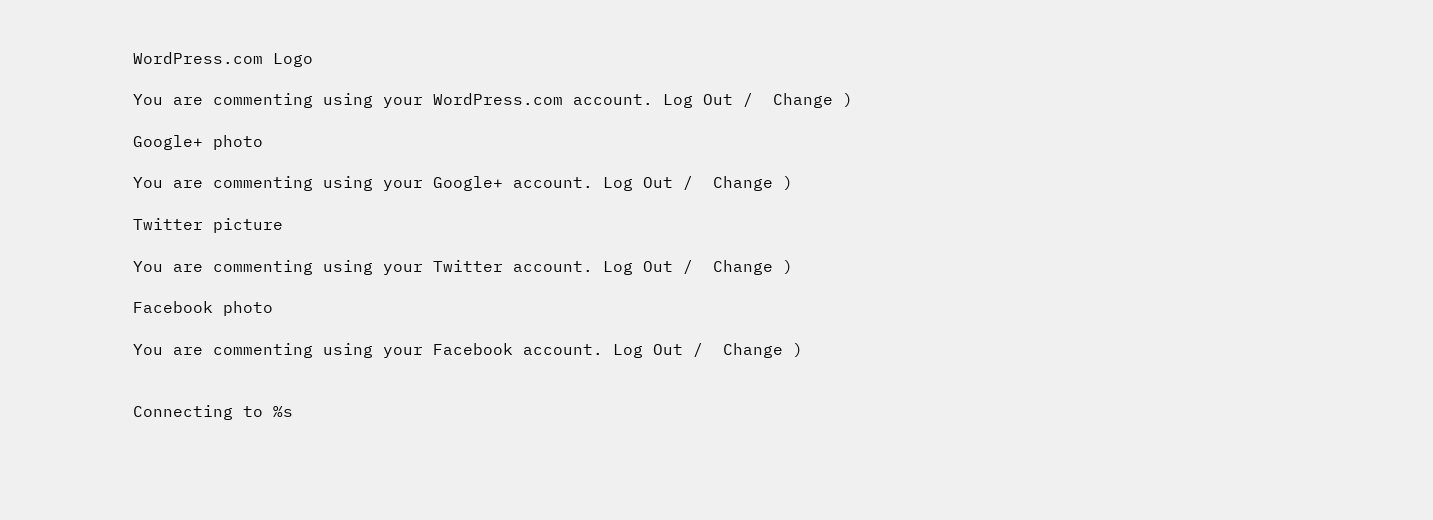WordPress.com Logo

You are commenting using your WordPress.com account. Log Out /  Change )

Google+ photo

You are commenting using your Google+ account. Log Out /  Change )

Twitter picture

You are commenting using your Twitter account. Log Out /  Change )

Facebook photo

You are commenting using your Facebook account. Log Out /  Change )


Connecting to %s